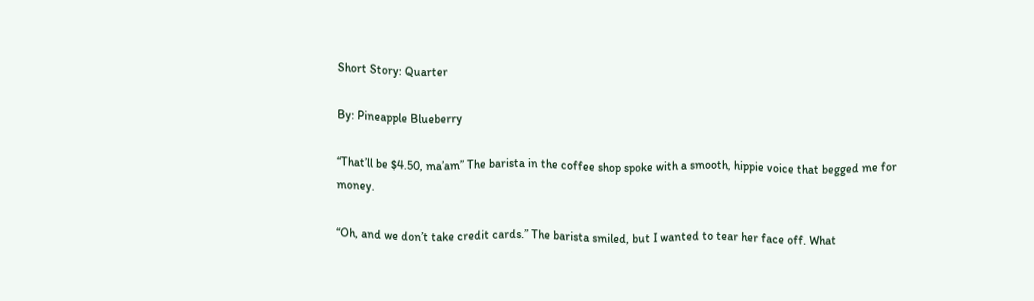Short Story: Quarter

By: Pineapple Blueberry

“That’ll be $4.50, ma’am” The barista in the coffee shop spoke with a smooth, hippie voice that begged me for money.

“Oh, and we don’t take credit cards.” The barista smiled, but I wanted to tear her face off. What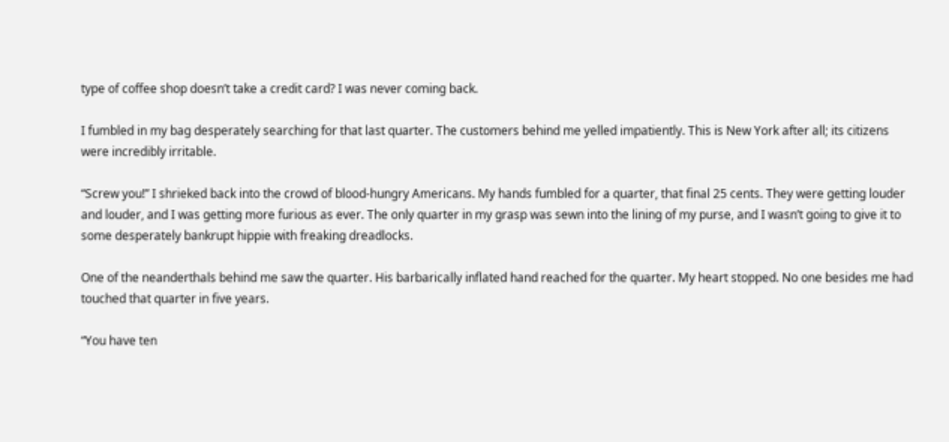type of coffee shop doesn’t take a credit card? I was never coming back.

I fumbled in my bag desperately searching for that last quarter. The customers behind me yelled impatiently. This is New York after all; its citizens were incredibly irritable.

“Screw you!” I shrieked back into the crowd of blood-hungry Americans. My hands fumbled for a quarter, that final 25 cents. They were getting louder and louder, and I was getting more furious as ever. The only quarter in my grasp was sewn into the lining of my purse, and I wasn’t going to give it to some desperately bankrupt hippie with freaking dreadlocks.

One of the neanderthals behind me saw the quarter. His barbarically inflated hand reached for the quarter. My heart stopped. No one besides me had touched that quarter in five years.

“You have ten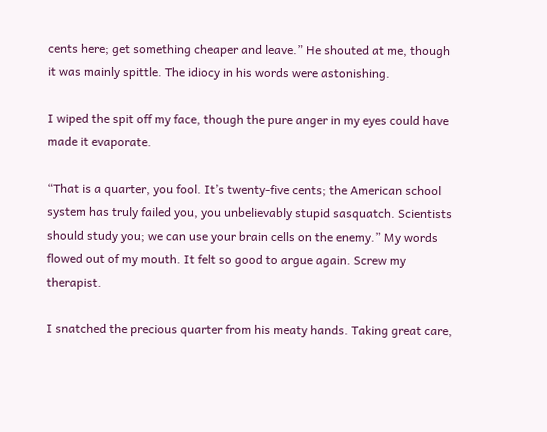cents here; get something cheaper and leave.” He shouted at me, though it was mainly spittle. The idiocy in his words were astonishing.

I wiped the spit off my face, though the pure anger in my eyes could have made it evaporate.

“That is a quarter, you fool. It’s twenty-five cents; the American school system has truly failed you, you unbelievably stupid sasquatch. Scientists should study you; we can use your brain cells on the enemy.” My words flowed out of my mouth. It felt so good to argue again. Screw my therapist.

I snatched the precious quarter from his meaty hands. Taking great care,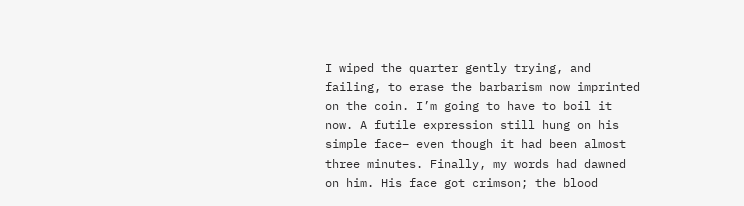I wiped the quarter gently trying, and failing, to erase the barbarism now imprinted on the coin. I’m going to have to boil it now. A futile expression still hung on his simple face– even though it had been almost three minutes. Finally, my words had dawned on him. His face got crimson; the blood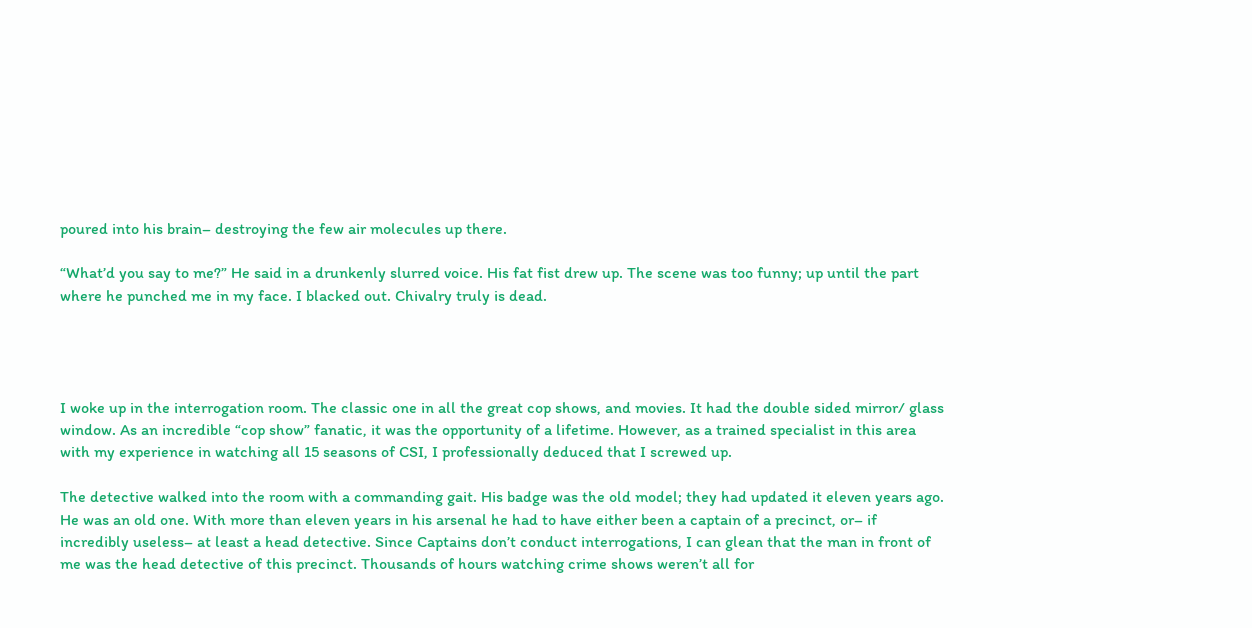poured into his brain– destroying the few air molecules up there.

“What’d you say to me?” He said in a drunkenly slurred voice. His fat fist drew up. The scene was too funny; up until the part where he punched me in my face. I blacked out. Chivalry truly is dead.




I woke up in the interrogation room. The classic one in all the great cop shows, and movies. It had the double sided mirror/ glass window. As an incredible “cop show” fanatic, it was the opportunity of a lifetime. However, as a trained specialist in this area with my experience in watching all 15 seasons of CSI, I professionally deduced that I screwed up.

The detective walked into the room with a commanding gait. His badge was the old model; they had updated it eleven years ago. He was an old one. With more than eleven years in his arsenal he had to have either been a captain of a precinct, or– if incredibly useless– at least a head detective. Since Captains don’t conduct interrogations, I can glean that the man in front of me was the head detective of this precinct. Thousands of hours watching crime shows weren’t all for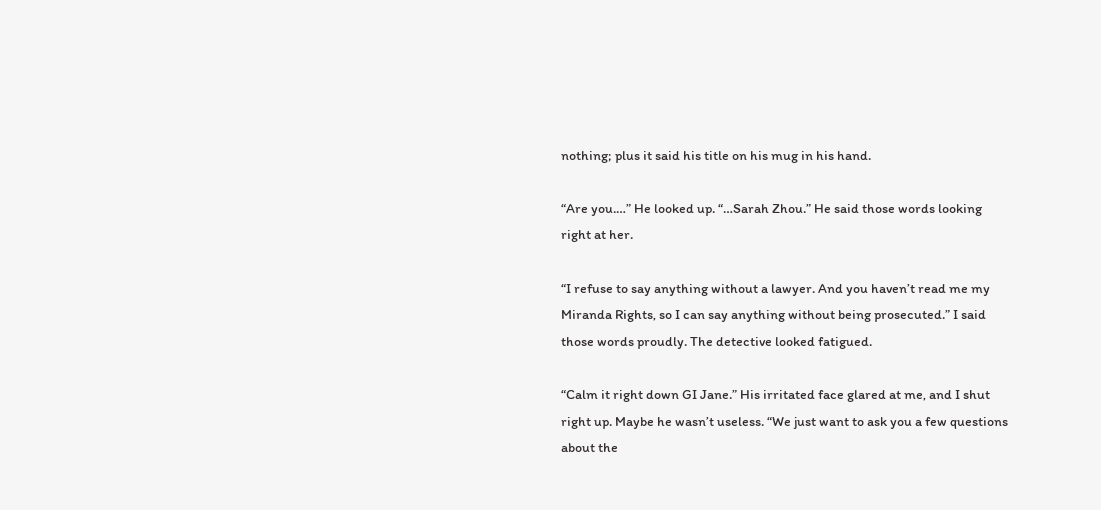nothing; plus it said his title on his mug in his hand.

“Are you.…” He looked up. “…Sarah Zhou.” He said those words looking right at her.

“I refuse to say anything without a lawyer. And you haven’t read me my Miranda Rights, so I can say anything without being prosecuted.” I said those words proudly. The detective looked fatigued.

“Calm it right down GI Jane.” His irritated face glared at me, and I shut right up. Maybe he wasn’t useless. “We just want to ask you a few questions about the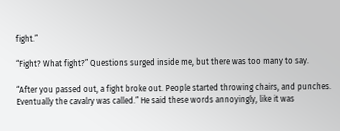fight.”

“Fight? What fight?” Questions surged inside me, but there was too many to say.

“After you passed out, a fight broke out. People started throwing chairs, and punches. Eventually the cavalry was called.” He said these words annoyingly, like it was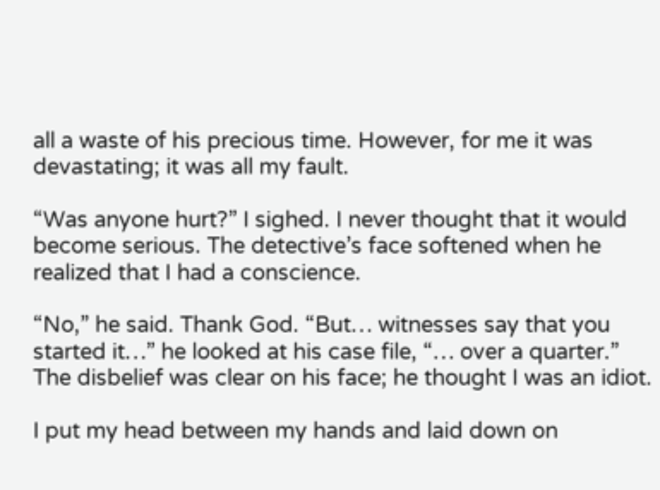all a waste of his precious time. However, for me it was devastating; it was all my fault.

“Was anyone hurt?” I sighed. I never thought that it would become serious. The detective’s face softened when he realized that I had a conscience.

“No,” he said. Thank God. “But… witnesses say that you started it…” he looked at his case file, “… over a quarter.” The disbelief was clear on his face; he thought I was an idiot.

I put my head between my hands and laid down on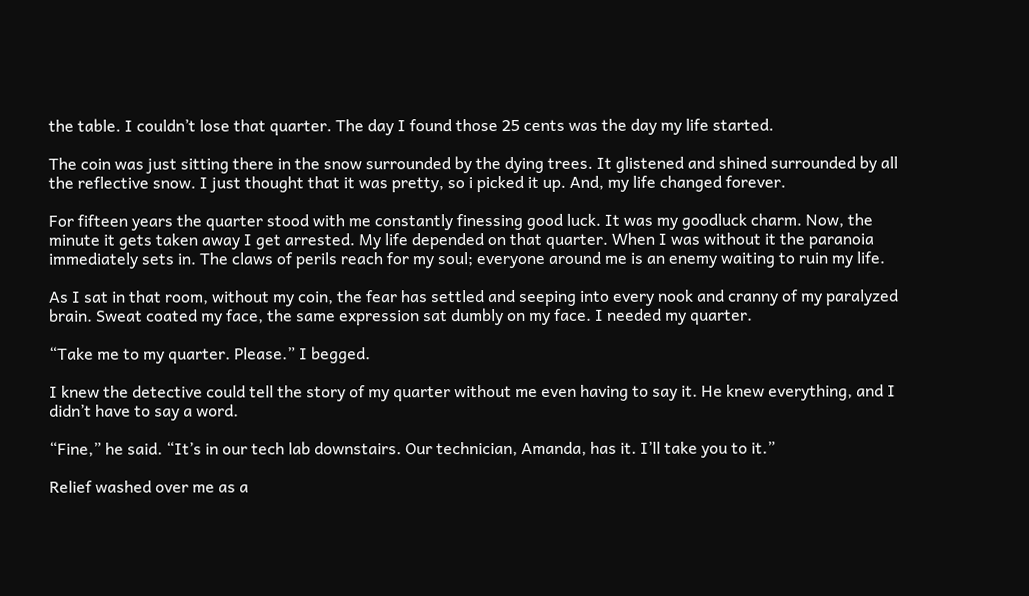the table. I couldn’t lose that quarter. The day I found those 25 cents was the day my life started.

The coin was just sitting there in the snow surrounded by the dying trees. It glistened and shined surrounded by all the reflective snow. I just thought that it was pretty, so i picked it up. And, my life changed forever.

For fifteen years the quarter stood with me constantly finessing good luck. It was my goodluck charm. Now, the minute it gets taken away I get arrested. My life depended on that quarter. When I was without it the paranoia immediately sets in. The claws of perils reach for my soul; everyone around me is an enemy waiting to ruin my life.

As I sat in that room, without my coin, the fear has settled and seeping into every nook and cranny of my paralyzed brain. Sweat coated my face, the same expression sat dumbly on my face. I needed my quarter.

“Take me to my quarter. Please.” I begged.

I knew the detective could tell the story of my quarter without me even having to say it. He knew everything, and I didn’t have to say a word.

“Fine,” he said. “It’s in our tech lab downstairs. Our technician, Amanda, has it. I’ll take you to it.”

Relief washed over me as a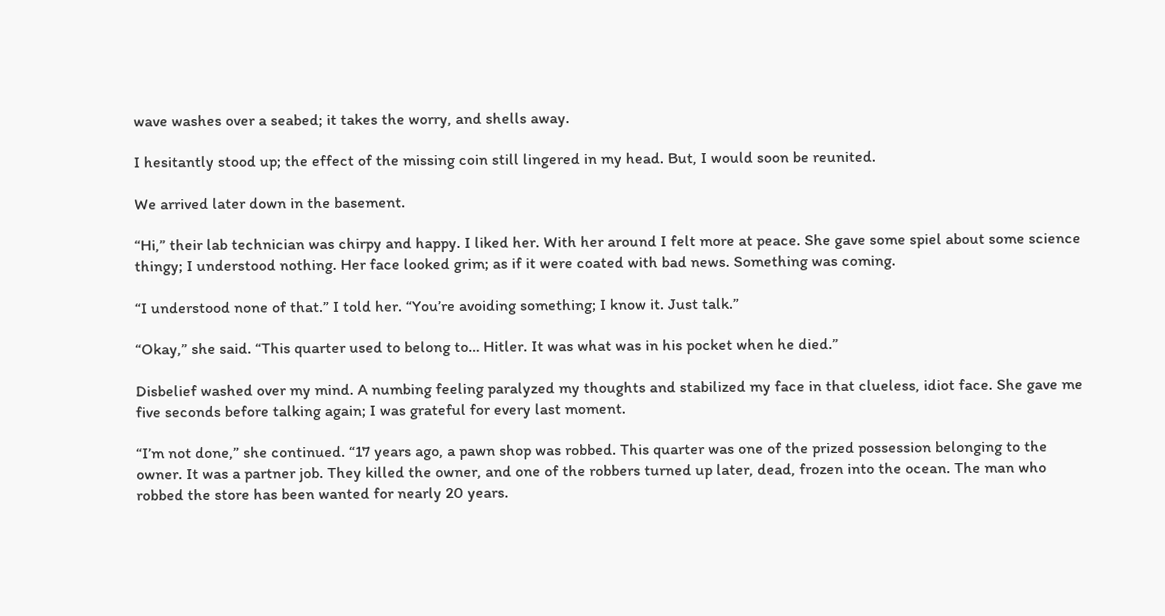wave washes over a seabed; it takes the worry, and shells away.

I hesitantly stood up; the effect of the missing coin still lingered in my head. But, I would soon be reunited.

We arrived later down in the basement.

“Hi,” their lab technician was chirpy and happy. I liked her. With her around I felt more at peace. She gave some spiel about some science thingy; I understood nothing. Her face looked grim; as if it were coated with bad news. Something was coming.

“I understood none of that.” I told her. “You’re avoiding something; I know it. Just talk.”

“Okay,” she said. “This quarter used to belong to… Hitler. It was what was in his pocket when he died.”

Disbelief washed over my mind. A numbing feeling paralyzed my thoughts and stabilized my face in that clueless, idiot face. She gave me five seconds before talking again; I was grateful for every last moment.

“I’m not done,” she continued. “17 years ago, a pawn shop was robbed. This quarter was one of the prized possession belonging to the owner. It was a partner job. They killed the owner, and one of the robbers turned up later, dead, frozen into the ocean. The man who robbed the store has been wanted for nearly 20 years.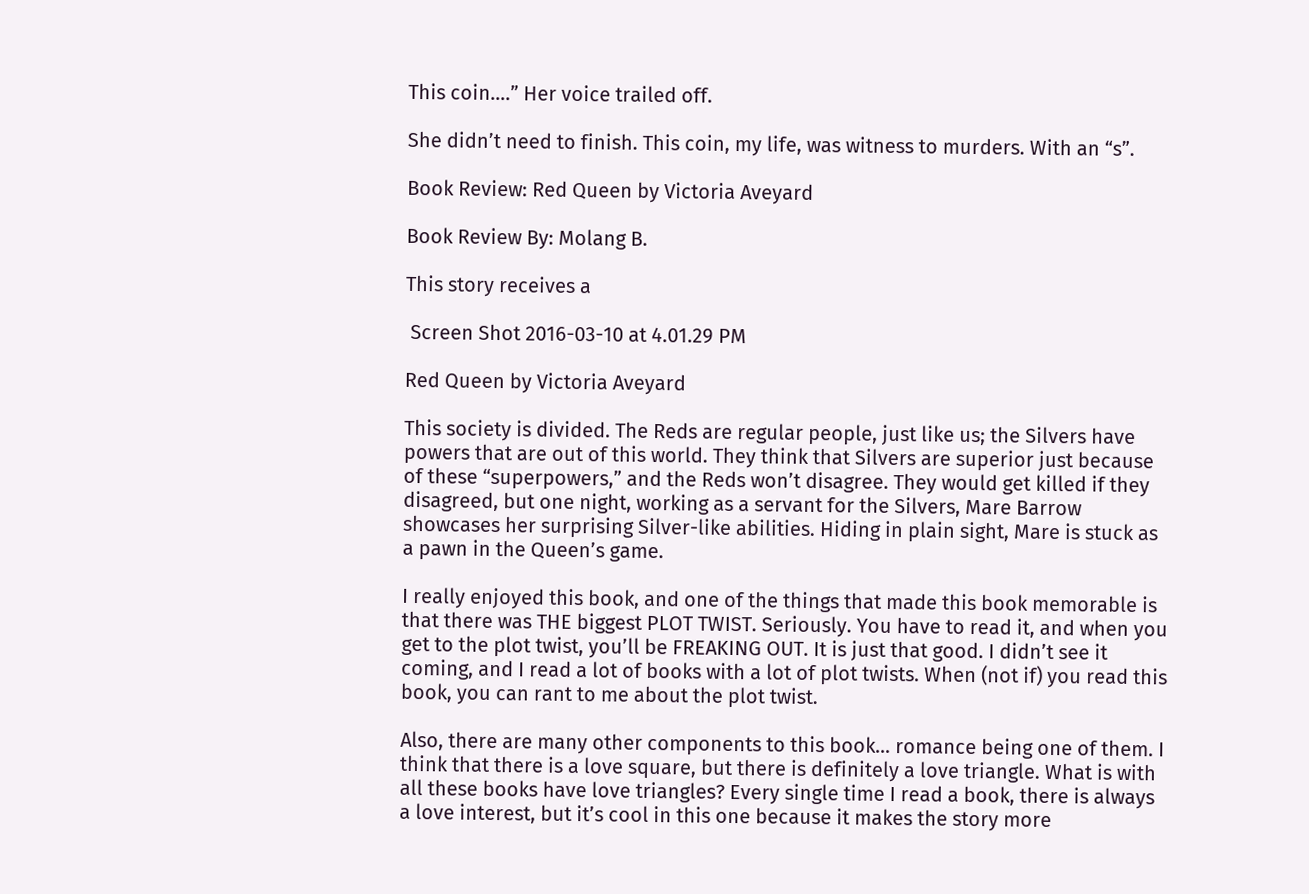This coin….” Her voice trailed off.

She didn’t need to finish. This coin, my life, was witness to murders. With an “s”.

Book Review: Red Queen by Victoria Aveyard

Book Review By: Molang B.

This story receives a

 Screen Shot 2016-03-10 at 4.01.29 PM

Red Queen by Victoria Aveyard

This society is divided. The Reds are regular people, just like us; the Silvers have powers that are out of this world. They think that Silvers are superior just because of these “superpowers,” and the Reds won’t disagree. They would get killed if they disagreed, but one night, working as a servant for the Silvers, Mare Barrow showcases her surprising Silver-like abilities. Hiding in plain sight, Mare is stuck as a pawn in the Queen’s game.

I really enjoyed this book, and one of the things that made this book memorable is that there was THE biggest PLOT TWIST. Seriously. You have to read it, and when you get to the plot twist, you’ll be FREAKING OUT. It is just that good. I didn’t see it coming, and I read a lot of books with a lot of plot twists. When (not if) you read this book, you can rant to me about the plot twist.

Also, there are many other components to this book… romance being one of them. I think that there is a love square, but there is definitely a love triangle. What is with all these books have love triangles? Every single time I read a book, there is always a love interest, but it’s cool in this one because it makes the story more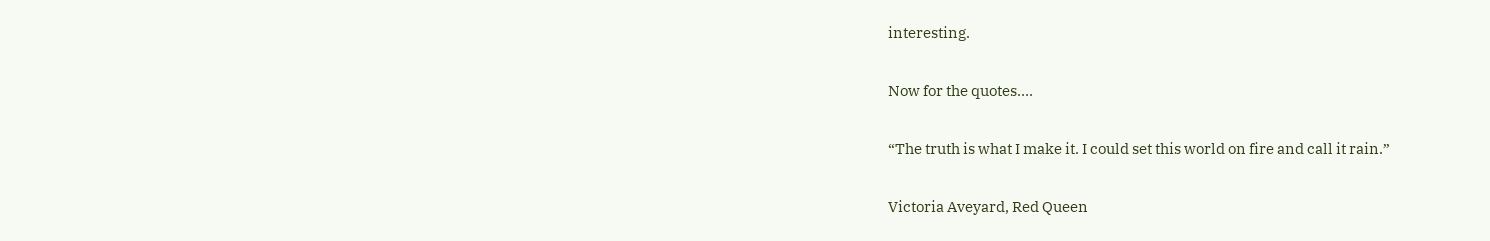interesting.

Now for the quotes….

“The truth is what I make it. I could set this world on fire and call it rain.”

Victoria Aveyard, Red Queen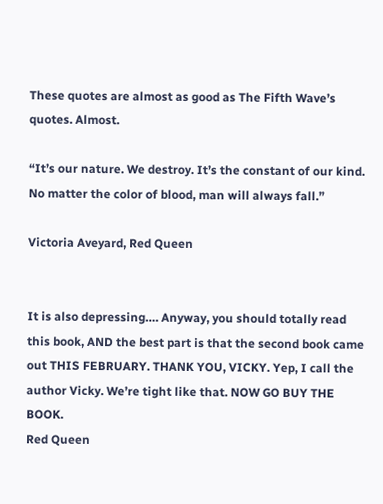These quotes are almost as good as The Fifth Wave’s quotes. Almost.

“It’s our nature. We destroy. It’s the constant of our kind. No matter the color of blood, man will always fall.”

Victoria Aveyard, Red Queen


It is also depressing…. Anyway, you should totally read this book, AND the best part is that the second book came out THIS FEBRUARY. THANK YOU, VICKY. Yep, I call the author Vicky. We’re tight like that. NOW GO BUY THE BOOK.
Red Queen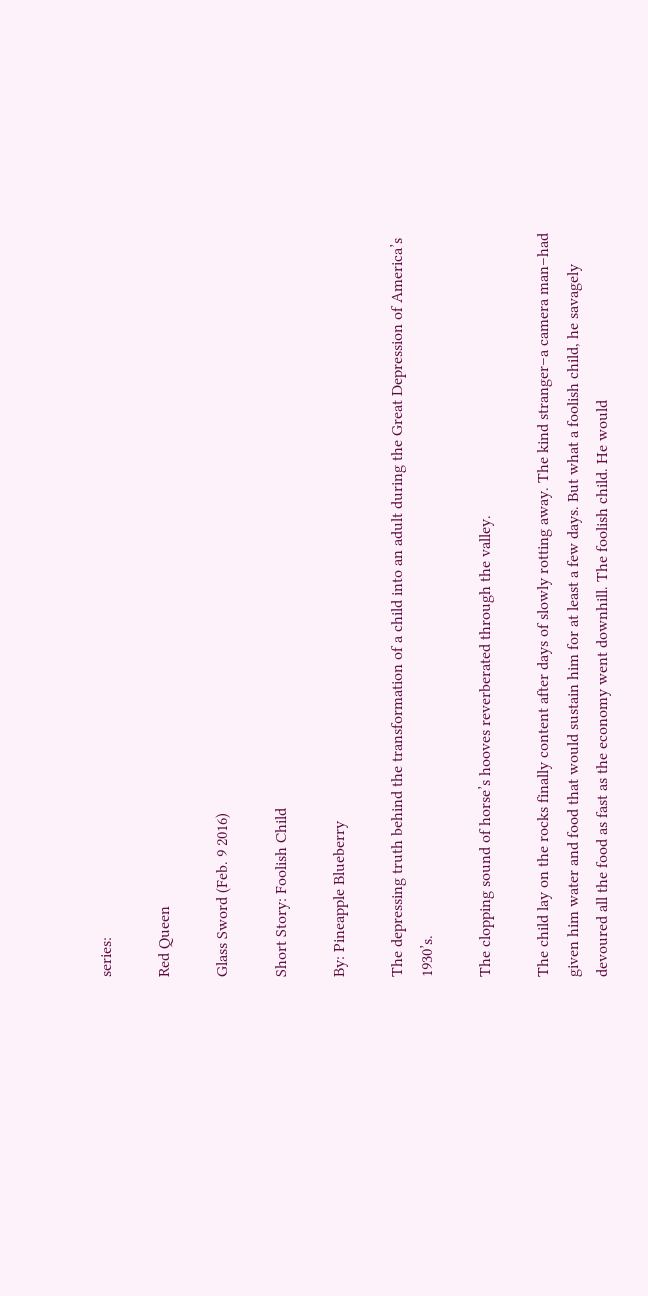series:

Red Queen

Glass Sword (Feb. 9 2016)

Short Story: Foolish Child

By: Pineapple Blueberry

The depressing truth behind the transformation of a child into an adult during the Great Depression of America’s 1930’s.

The clopping sound of horse’s hooves reverberated through the valley.

The child lay on the rocks finally content after days of slowly rotting away. The kind stranger–a camera man–had given him water and food that would sustain him for at least a few days. But what a foolish child, he savagely devoured all the food as fast as the economy went downhill. The foolish child. He would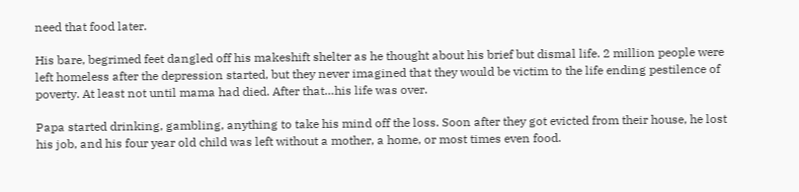need that food later.

His bare, begrimed feet dangled off his makeshift shelter as he thought about his brief but dismal life. 2 million people were left homeless after the depression started, but they never imagined that they would be victim to the life ending pestilence of poverty. At least not until mama had died. After that…his life was over.

Papa started drinking, gambling, anything to take his mind off the loss. Soon after they got evicted from their house, he lost his job, and his four year old child was left without a mother, a home, or most times even food.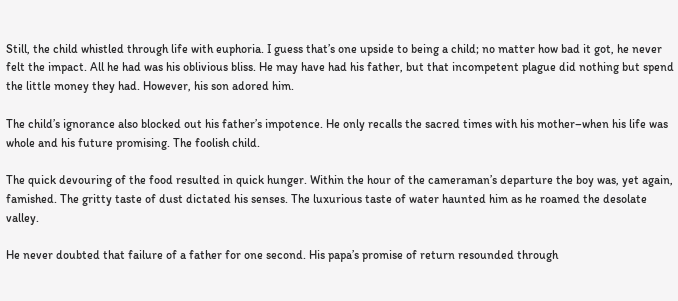Still, the child whistled through life with euphoria. I guess that’s one upside to being a child; no matter how bad it got, he never felt the impact. All he had was his oblivious bliss. He may have had his father, but that incompetent plague did nothing but spend the little money they had. However, his son adored him.

The child’s ignorance also blocked out his father’s impotence. He only recalls the sacred times with his mother–when his life was whole and his future promising. The foolish child.

The quick devouring of the food resulted in quick hunger. Within the hour of the cameraman’s departure the boy was, yet again, famished. The gritty taste of dust dictated his senses. The luxurious taste of water haunted him as he roamed the desolate valley.

He never doubted that failure of a father for one second. His papa’s promise of return resounded through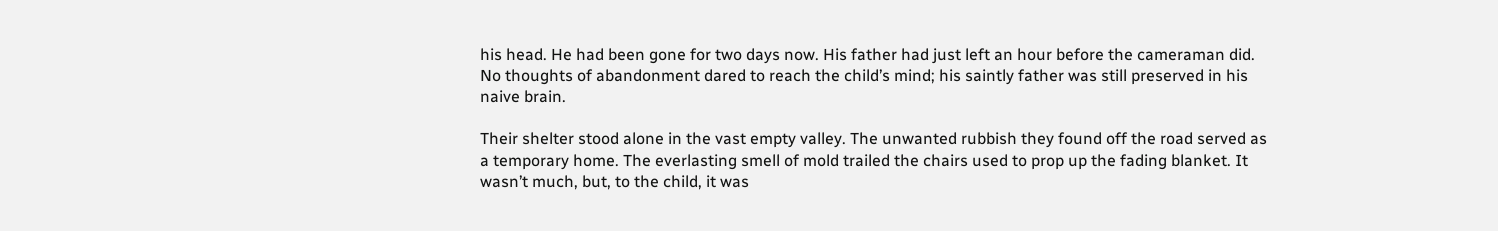his head. He had been gone for two days now. His father had just left an hour before the cameraman did. No thoughts of abandonment dared to reach the child’s mind; his saintly father was still preserved in his naive brain.

Their shelter stood alone in the vast empty valley. The unwanted rubbish they found off the road served as a temporary home. The everlasting smell of mold trailed the chairs used to prop up the fading blanket. It wasn’t much, but, to the child, it was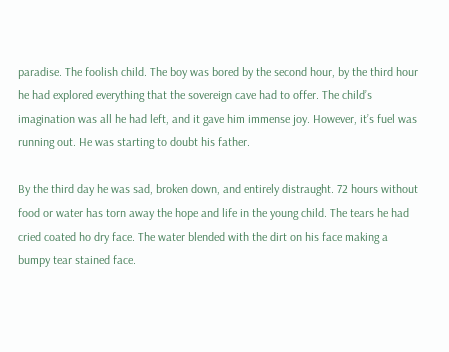paradise. The foolish child. The boy was bored by the second hour, by the third hour he had explored everything that the sovereign cave had to offer. The child’s imagination was all he had left, and it gave him immense joy. However, it’s fuel was running out. He was starting to doubt his father.

By the third day he was sad, broken down, and entirely distraught. 72 hours without food or water has torn away the hope and life in the young child. The tears he had cried coated ho dry face. The water blended with the dirt on his face making a bumpy tear stained face.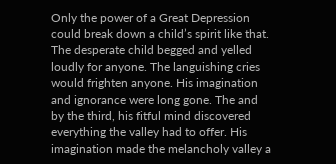Only the power of a Great Depression could break down a child’s spirit like that. The desperate child begged and yelled loudly for anyone. The languishing cries would frighten anyone. His imagination and ignorance were long gone. The and by the third, his fitful mind discovered everything the valley had to offer. His imagination made the melancholy valley a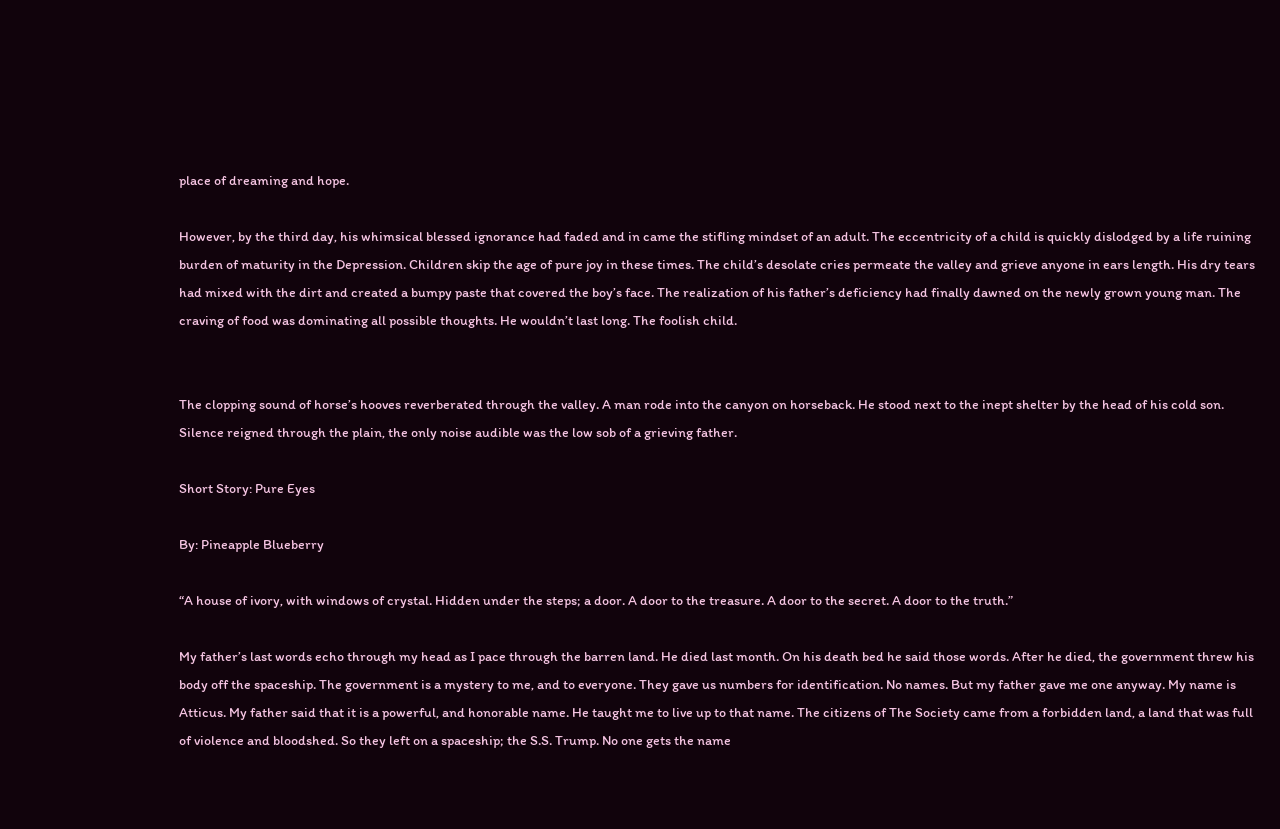place of dreaming and hope.

However, by the third day, his whimsical blessed ignorance had faded and in came the stifling mindset of an adult. The eccentricity of a child is quickly dislodged by a life ruining burden of maturity in the Depression. Children skip the age of pure joy in these times. The child’s desolate cries permeate the valley and grieve anyone in ears length. His dry tears had mixed with the dirt and created a bumpy paste that covered the boy’s face. The realization of his father’s deficiency had finally dawned on the newly grown young man. The craving of food was dominating all possible thoughts. He wouldn’t last long. The foolish child.


The clopping sound of horse’s hooves reverberated through the valley. A man rode into the canyon on horseback. He stood next to the inept shelter by the head of his cold son. Silence reigned through the plain, the only noise audible was the low sob of a grieving father.

Short Story: Pure Eyes

By: Pineapple Blueberry

“A house of ivory, with windows of crystal. Hidden under the steps; a door. A door to the treasure. A door to the secret. A door to the truth.”

My father’s last words echo through my head as I pace through the barren land. He died last month. On his death bed he said those words. After he died, the government threw his body off the spaceship. The government is a mystery to me, and to everyone. They gave us numbers for identification. No names. But my father gave me one anyway. My name is Atticus. My father said that it is a powerful, and honorable name. He taught me to live up to that name. The citizens of The Society came from a forbidden land, a land that was full of violence and bloodshed. So they left on a spaceship; the S.S. Trump. No one gets the name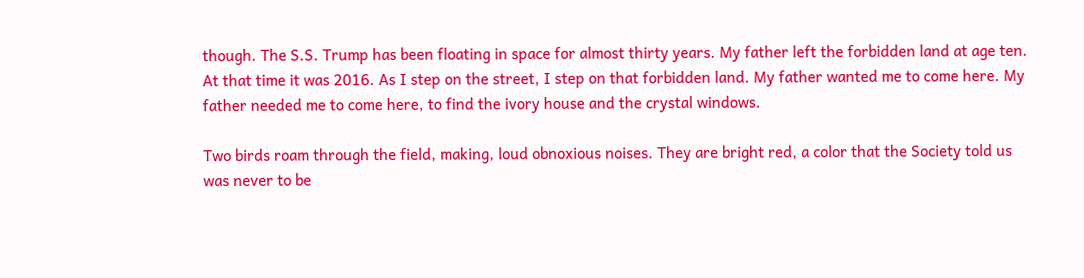though. The S.S. Trump has been floating in space for almost thirty years. My father left the forbidden land at age ten. At that time it was 2016. As I step on the street, I step on that forbidden land. My father wanted me to come here. My father needed me to come here, to find the ivory house and the crystal windows.

Two birds roam through the field, making, loud obnoxious noises. They are bright red, a color that the Society told us was never to be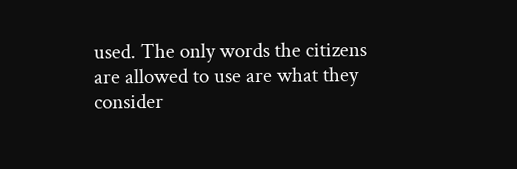used. The only words the citizens are allowed to use are what they consider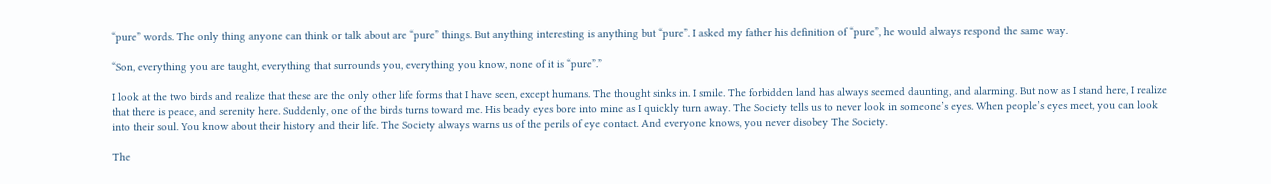“pure” words. The only thing anyone can think or talk about are “pure” things. But anything interesting is anything but “pure”. I asked my father his definition of “pure”, he would always respond the same way.

“Son, everything you are taught, everything that surrounds you, everything you know, none of it is “pure”.”

I look at the two birds and realize that these are the only other life forms that I have seen, except humans. The thought sinks in. I smile. The forbidden land has always seemed daunting, and alarming. But now as I stand here, I realize that there is peace, and serenity here. Suddenly, one of the birds turns toward me. His beady eyes bore into mine as I quickly turn away. The Society tells us to never look in someone’s eyes. When people’s eyes meet, you can look into their soul. You know about their history and their life. The Society always warns us of the perils of eye contact. And everyone knows, you never disobey The Society.

The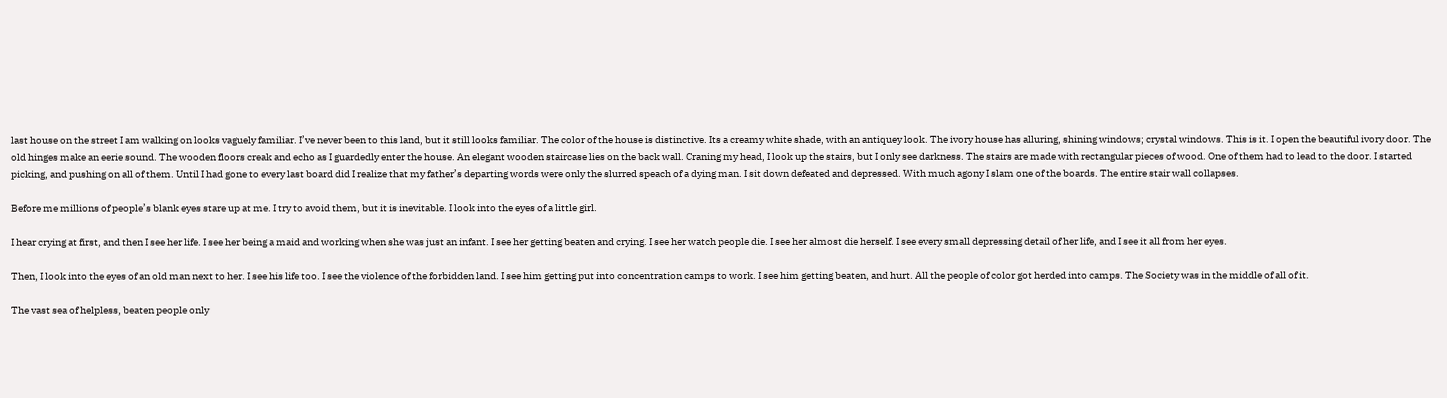last house on the street I am walking on looks vaguely familiar. I’ve never been to this land, but it still looks familiar. The color of the house is distinctive. Its a creamy white shade, with an antiquey look. The ivory house has alluring, shining windows; crystal windows. This is it. I open the beautiful ivory door. The old hinges make an eerie sound. The wooden floors creak and echo as I guardedly enter the house. An elegant wooden staircase lies on the back wall. Craning my head, I look up the stairs, but I only see darkness. The stairs are made with rectangular pieces of wood. One of them had to lead to the door. I started picking, and pushing on all of them. Until I had gone to every last board did I realize that my father’s departing words were only the slurred speach of a dying man. I sit down defeated and depressed. With much agony I slam one of the boards. The entire stair wall collapses.

Before me millions of people’s blank eyes stare up at me. I try to avoid them, but it is inevitable. I look into the eyes of a little girl.

I hear crying at first, and then I see her life. I see her being a maid and working when she was just an infant. I see her getting beaten and crying. I see her watch people die. I see her almost die herself. I see every small depressing detail of her life, and I see it all from her eyes.

Then, I look into the eyes of an old man next to her. I see his life too. I see the violence of the forbidden land. I see him getting put into concentration camps to work. I see him getting beaten, and hurt. All the people of color got herded into camps. The Society was in the middle of all of it.

The vast sea of helpless, beaten people only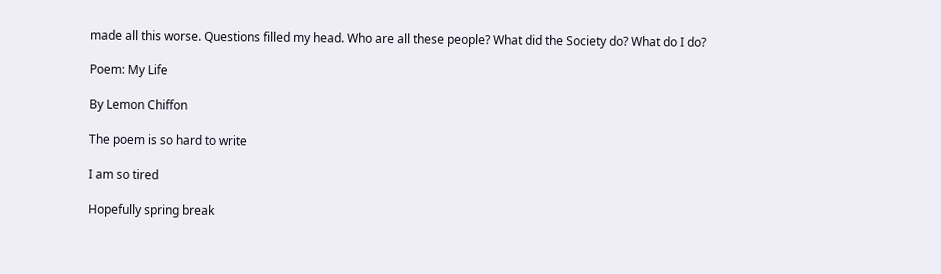made all this worse. Questions filled my head. Who are all these people? What did the Society do? What do I do?

Poem: My Life

By Lemon Chiffon

The poem is so hard to write

I am so tired

Hopefully spring break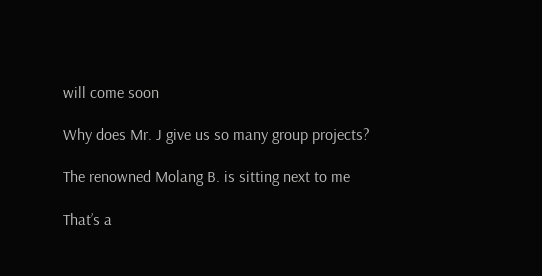will come soon

Why does Mr. J give us so many group projects?

The renowned Molang B. is sitting next to me

That’s a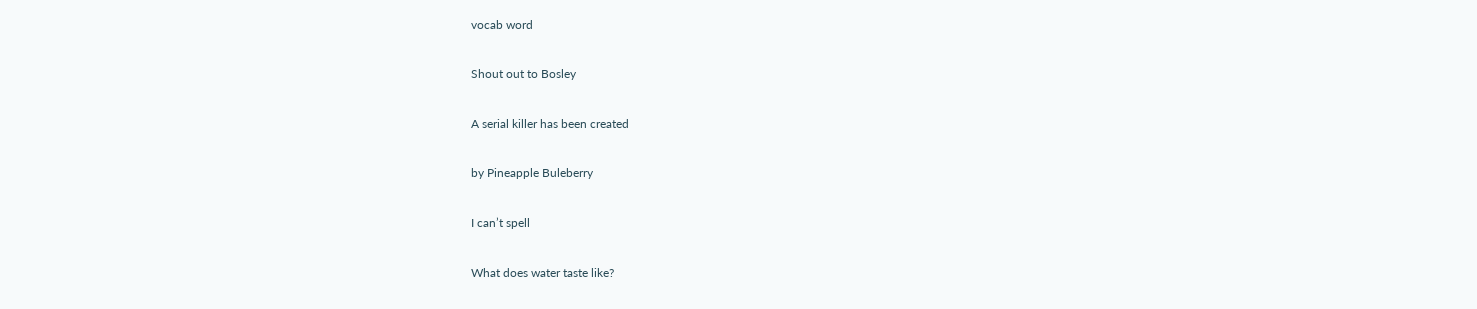vocab word

Shout out to Bosley

A serial killer has been created

by Pineapple Buleberry

I can’t spell

What does water taste like?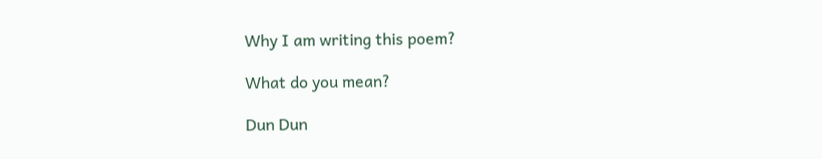Why I am writing this poem?

What do you mean?

Dun Dun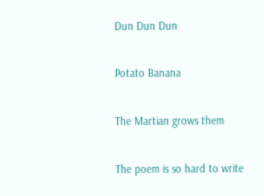Dun Dun Dun

Potato Banana

The Martian grows them

The poem is so hard to write